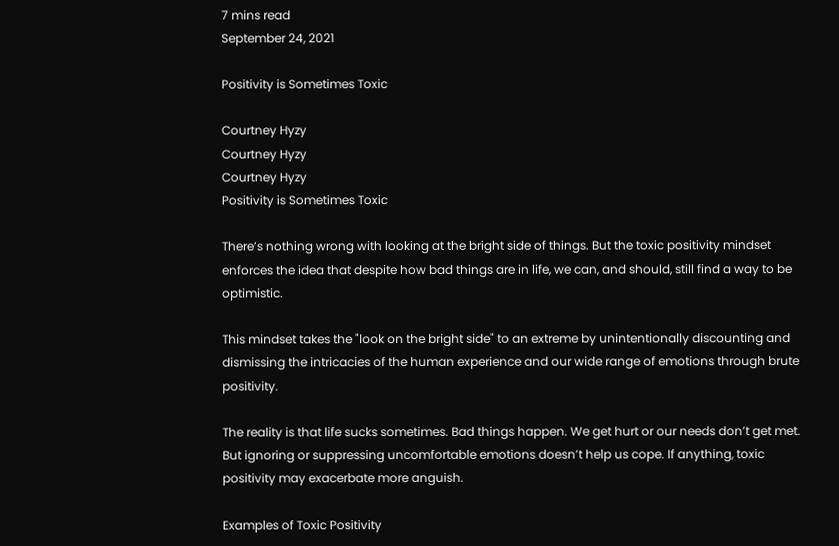7 mins read
September 24, 2021

Positivity is Sometimes Toxic

Courtney Hyzy
Courtney Hyzy
Courtney Hyzy
Positivity is Sometimes Toxic

There’s nothing wrong with looking at the bright side of things. But the toxic positivity mindset enforces the idea that despite how bad things are in life, we can, and should, still find a way to be optimistic.

This mindset takes the "look on the bright side" to an extreme by unintentionally discounting and dismissing the intricacies of the human experience and our wide range of emotions through brute positivity.

The reality is that life sucks sometimes. Bad things happen. We get hurt or our needs don’t get met. But ignoring or suppressing uncomfortable emotions doesn’t help us cope. If anything, toxic positivity may exacerbate more anguish.

Examples of Toxic Positivity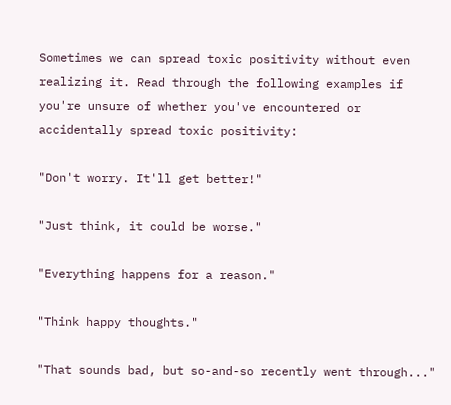Sometimes we can spread toxic positivity without even realizing it. Read through the following examples if you're unsure of whether you've encountered or accidentally spread toxic positivity:

"Don't worry. It'll get better!"

"Just think, it could be worse."

"Everything happens for a reason."

"Think happy thoughts."

"That sounds bad, but so-and-so recently went through..."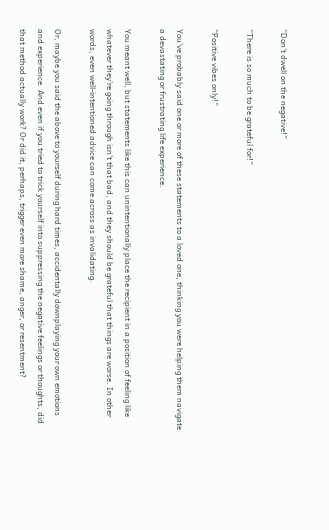“Don’t dwell on the negative!”

“There is so much to be grateful for!”

“Positive vibes only!”

You've probably said one or more of these statements to a loved one, thinking you were helping them navigate a devastating or frustrating life experience.

You meant well, but statements like this can unintentionally place the recipient in a position of feeling like whatever they're going through isn't that bad, and they should be grateful that things are worse. In other words, even well-intentioned advice can come across as invalidating.

Or, maybe you said the above to yourself during hard times, accidentally downplaying your own emotions and experience. And even if you tried to trick yourself into suppressing the negative feelings or thoughts, did that method actually work? Or did it, perhaps, trigger even more shame, anger, or resentment?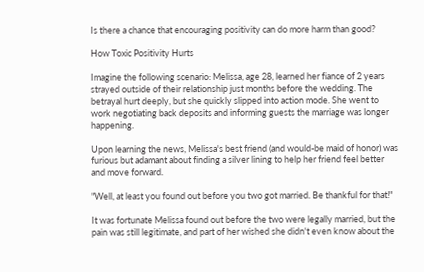Is there a chance that encouraging positivity can do more harm than good?

How Toxic Positivity Hurts

Imagine the following scenario: Melissa, age 28, learned her fiance of 2 years strayed outside of their relationship just months before the wedding. The betrayal hurt deeply, but she quickly slipped into action mode. She went to work negotiating back deposits and informing guests the marriage was longer happening.

Upon learning the news, Melissa's best friend (and would-be maid of honor) was furious but adamant about finding a silver lining to help her friend feel better and move forward.

"Well, at least you found out before you two got married. Be thankful for that!"

It was fortunate Melissa found out before the two were legally married, but the pain was still legitimate, and part of her wished she didn't even know about the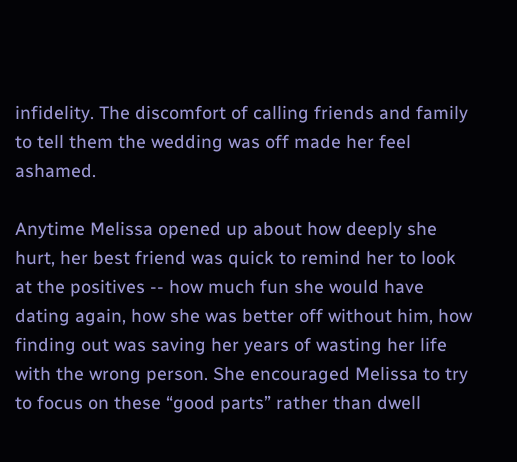infidelity. The discomfort of calling friends and family to tell them the wedding was off made her feel ashamed.

Anytime Melissa opened up about how deeply she hurt, her best friend was quick to remind her to look at the positives -- how much fun she would have dating again, how she was better off without him, how finding out was saving her years of wasting her life with the wrong person. She encouraged Melissa to try to focus on these “good parts” rather than dwell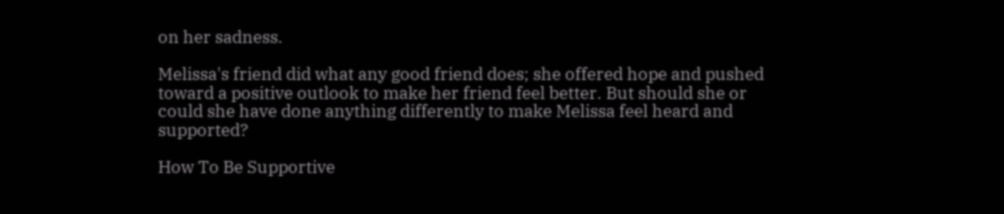on her sadness.

Melissa's friend did what any good friend does; she offered hope and pushed toward a positive outlook to make her friend feel better. But should she or could she have done anything differently to make Melissa feel heard and supported?

How To Be Supportive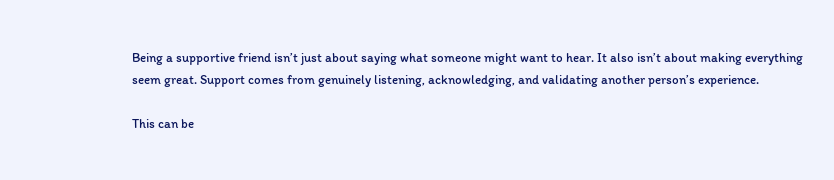Being a supportive friend isn’t just about saying what someone might want to hear. It also isn’t about making everything seem great. Support comes from genuinely listening, acknowledging, and validating another person’s experience.

This can be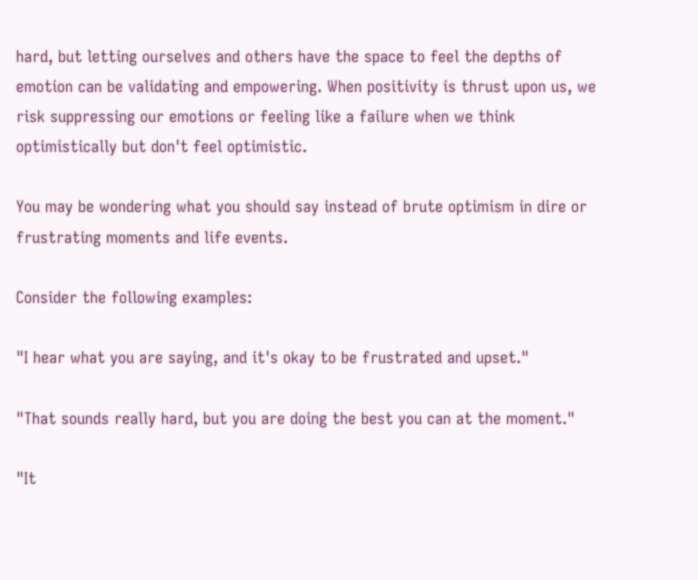hard, but letting ourselves and others have the space to feel the depths of emotion can be validating and empowering. When positivity is thrust upon us, we risk suppressing our emotions or feeling like a failure when we think optimistically but don't feel optimistic.

You may be wondering what you should say instead of brute optimism in dire or frustrating moments and life events.

Consider the following examples:

"I hear what you are saying, and it's okay to be frustrated and upset."

"That sounds really hard, but you are doing the best you can at the moment."

"It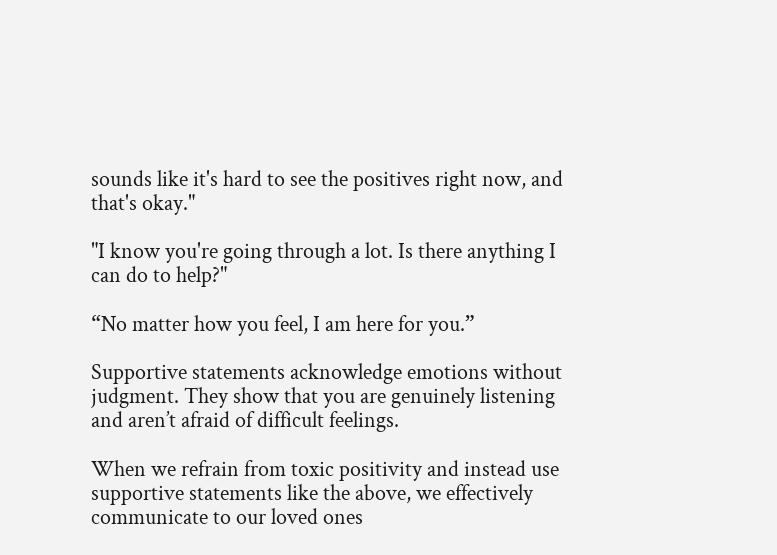sounds like it's hard to see the positives right now, and that's okay."

"I know you're going through a lot. Is there anything I can do to help?"

“No matter how you feel, I am here for you.”

Supportive statements acknowledge emotions without judgment. They show that you are genuinely listening and aren’t afraid of difficult feelings.

When we refrain from toxic positivity and instead use supportive statements like the above, we effectively communicate to our loved ones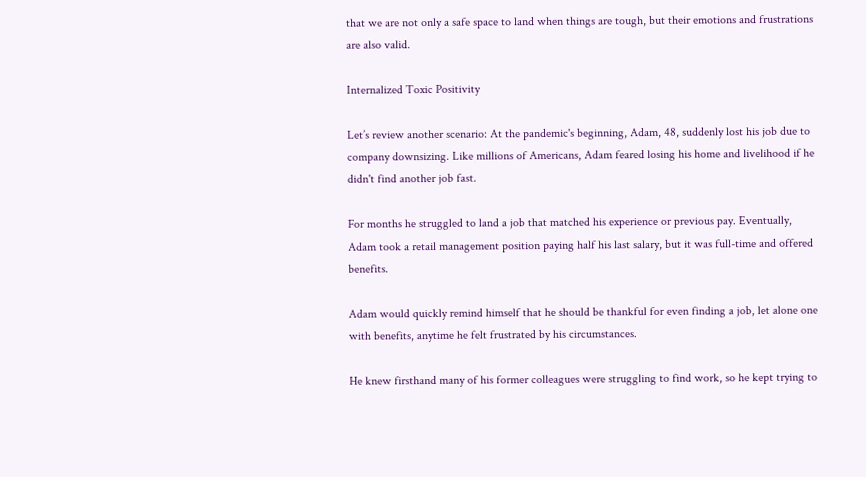that we are not only a safe space to land when things are tough, but their emotions and frustrations are also valid.

Internalized Toxic Positivity

Let’s review another scenario: At the pandemic's beginning, Adam, 48, suddenly lost his job due to company downsizing. Like millions of Americans, Adam feared losing his home and livelihood if he didn't find another job fast.

For months he struggled to land a job that matched his experience or previous pay. Eventually, Adam took a retail management position paying half his last salary, but it was full-time and offered benefits.

Adam would quickly remind himself that he should be thankful for even finding a job, let alone one with benefits, anytime he felt frustrated by his circumstances.

He knew firsthand many of his former colleagues were struggling to find work, so he kept trying to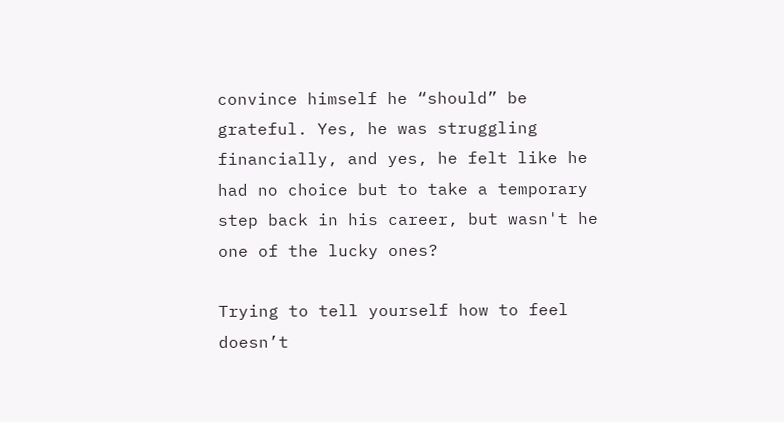convince himself he “should” be grateful. Yes, he was struggling financially, and yes, he felt like he had no choice but to take a temporary step back in his career, but wasn't he one of the lucky ones?

Trying to tell yourself how to feel doesn’t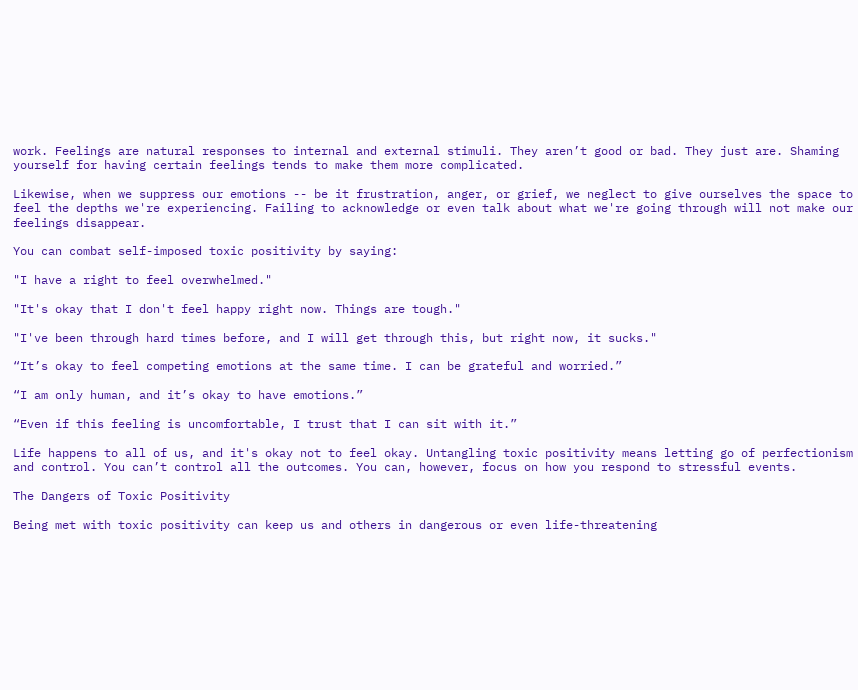work. Feelings are natural responses to internal and external stimuli. They aren’t good or bad. They just are. Shaming yourself for having certain feelings tends to make them more complicated.

Likewise, when we suppress our emotions -- be it frustration, anger, or grief, we neglect to give ourselves the space to feel the depths we're experiencing. Failing to acknowledge or even talk about what we're going through will not make our feelings disappear.

You can combat self-imposed toxic positivity by saying:

"I have a right to feel overwhelmed."

"It's okay that I don't feel happy right now. Things are tough."

"I've been through hard times before, and I will get through this, but right now, it sucks."

“It’s okay to feel competing emotions at the same time. I can be grateful and worried.”

“I am only human, and it’s okay to have emotions.”

“Even if this feeling is uncomfortable, I trust that I can sit with it.”

Life happens to all of us, and it's okay not to feel okay. Untangling toxic positivity means letting go of perfectionism and control. You can’t control all the outcomes. You can, however, focus on how you respond to stressful events.

The Dangers of Toxic Positivity

Being met with toxic positivity can keep us and others in dangerous or even life-threatening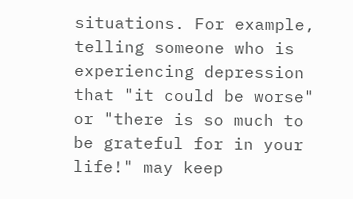situations. For example, telling someone who is experiencing depression that "it could be worse" or "there is so much to be grateful for in your life!" may keep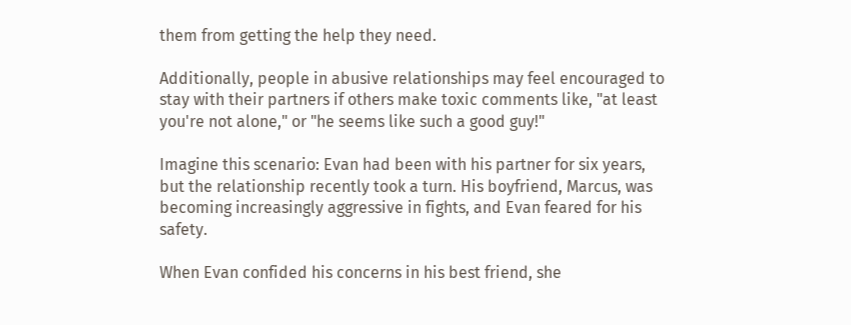them from getting the help they need.

Additionally, people in abusive relationships may feel encouraged to stay with their partners if others make toxic comments like, "at least you're not alone," or "he seems like such a good guy!"

Imagine this scenario: Evan had been with his partner for six years, but the relationship recently took a turn. His boyfriend, Marcus, was becoming increasingly aggressive in fights, and Evan feared for his safety.

When Evan confided his concerns in his best friend, she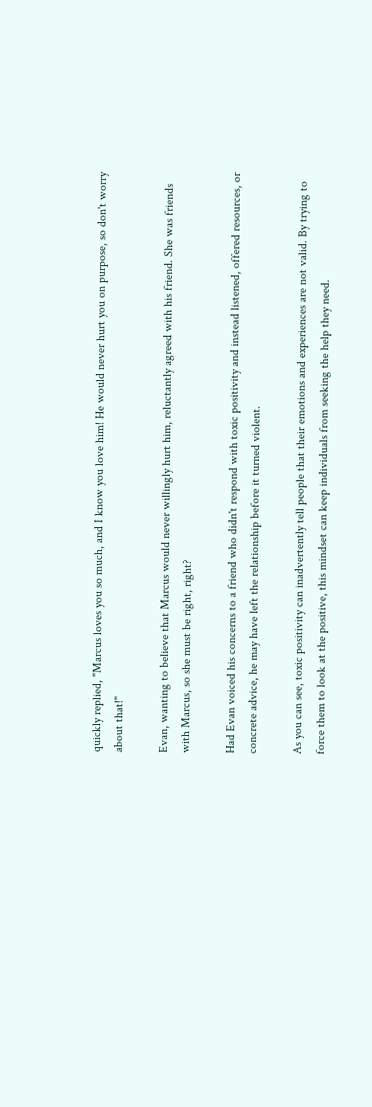quickly replied, "Marcus loves you so much, and I know you love him! He would never hurt you on purpose, so don't worry about that!"

Evan, wanting to believe that Marcus would never willingly hurt him, reluctantly agreed with his friend. She was friends with Marcus, so she must be right, right?

Had Evan voiced his concerns to a friend who didn't respond with toxic positivity and instead listened, offered resources, or concrete advice, he may have left the relationship before it turned violent.

As you can see, toxic positivity can inadvertently tell people that their emotions and experiences are not valid. By trying to force them to look at the positive, this mindset can keep individuals from seeking the help they need.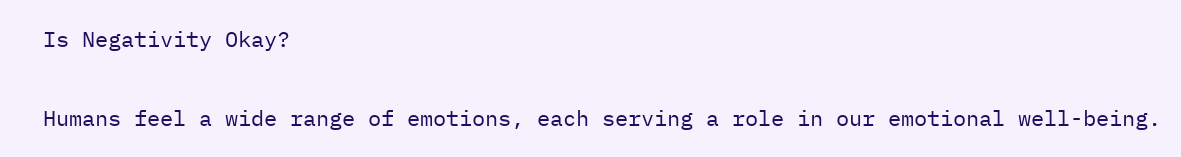Is Negativity Okay?

Humans feel a wide range of emotions, each serving a role in our emotional well-being.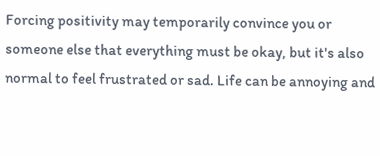Forcing positivity may temporarily convince you or someone else that everything must be okay, but it's also normal to feel frustrated or sad. Life can be annoying and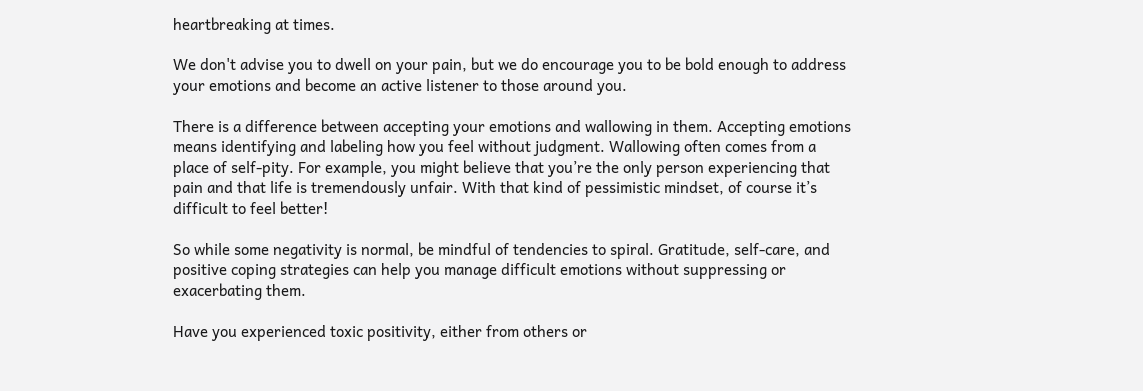heartbreaking at times.

We don't advise you to dwell on your pain, but we do encourage you to be bold enough to address your emotions and become an active listener to those around you.

There is a difference between accepting your emotions and wallowing in them. Accepting emotions means identifying and labeling how you feel without judgment. Wallowing often comes from a place of self-pity. For example, you might believe that you’re the only person experiencing that pain and that life is tremendously unfair. With that kind of pessimistic mindset, of course it’s difficult to feel better!

So while some negativity is normal, be mindful of tendencies to spiral. Gratitude, self-care, and positive coping strategies can help you manage difficult emotions without suppressing or exacerbating them.

Have you experienced toxic positivity, either from others or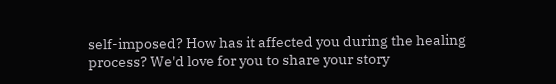self-imposed? How has it affected you during the healing process? We'd love for you to share your story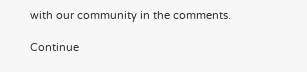with our community in the comments.

Continue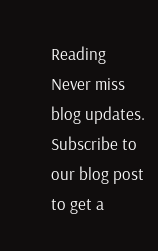Reading
Never miss blog updates.
Subscribe to our blog post to get a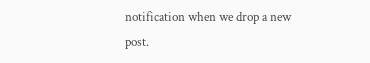notification when we drop a new post.